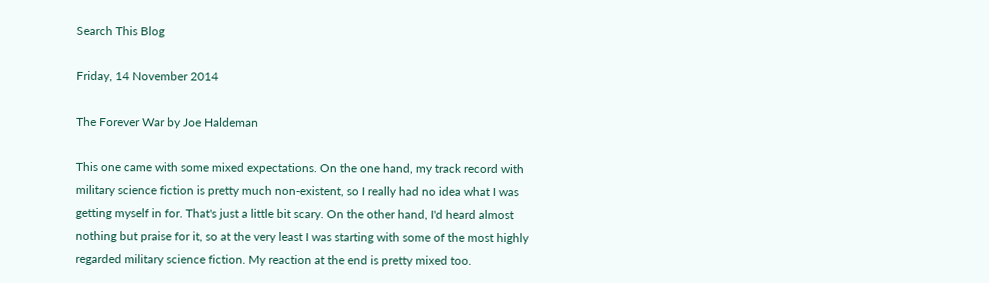Search This Blog

Friday, 14 November 2014

The Forever War by Joe Haldeman

This one came with some mixed expectations. On the one hand, my track record with military science fiction is pretty much non-existent, so I really had no idea what I was getting myself in for. That's just a little bit scary. On the other hand, I'd heard almost nothing but praise for it, so at the very least I was starting with some of the most highly regarded military science fiction. My reaction at the end is pretty mixed too.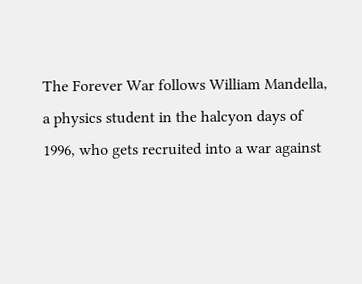The Forever War follows William Mandella, a physics student in the halcyon days of 1996, who gets recruited into a war against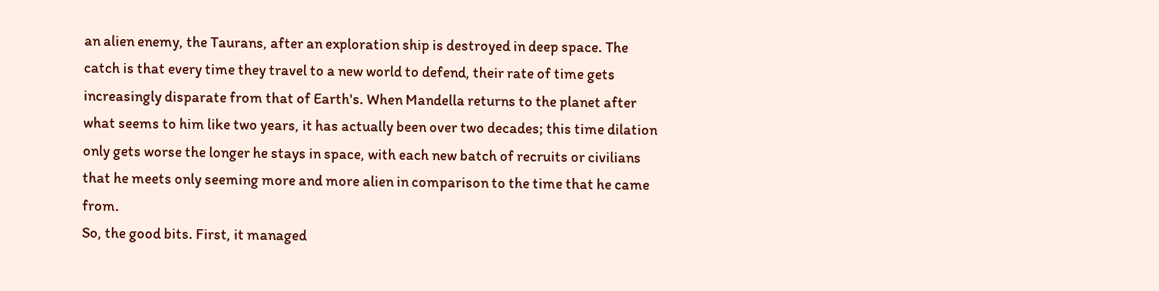an alien enemy, the Taurans, after an exploration ship is destroyed in deep space. The catch is that every time they travel to a new world to defend, their rate of time gets increasingly disparate from that of Earth's. When Mandella returns to the planet after what seems to him like two years, it has actually been over two decades; this time dilation only gets worse the longer he stays in space, with each new batch of recruits or civilians that he meets only seeming more and more alien in comparison to the time that he came from.
So, the good bits. First, it managed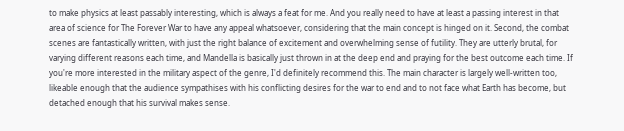to make physics at least passably interesting, which is always a feat for me. And you really need to have at least a passing interest in that area of science for The Forever War to have any appeal whatsoever, considering that the main concept is hinged on it. Second, the combat scenes are fantastically written, with just the right balance of excitement and overwhelming sense of futility. They are utterly brutal, for varying different reasons each time, and Mandella is basically just thrown in at the deep end and praying for the best outcome each time. If you're more interested in the military aspect of the genre, I'd definitely recommend this. The main character is largely well-written too, likeable enough that the audience sympathises with his conflicting desires for the war to end and to not face what Earth has become, but detached enough that his survival makes sense.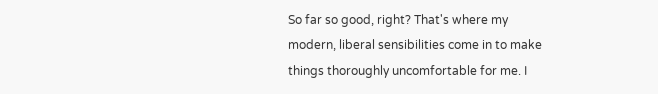So far so good, right? That's where my modern, liberal sensibilities come in to make things thoroughly uncomfortable for me. I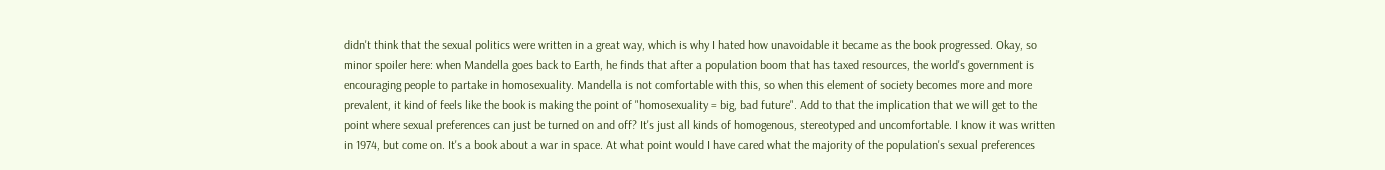didn't think that the sexual politics were written in a great way, which is why I hated how unavoidable it became as the book progressed. Okay, so minor spoiler here: when Mandella goes back to Earth, he finds that after a population boom that has taxed resources, the world's government is encouraging people to partake in homosexuality. Mandella is not comfortable with this, so when this element of society becomes more and more prevalent, it kind of feels like the book is making the point of "homosexuality = big, bad future". Add to that the implication that we will get to the point where sexual preferences can just be turned on and off? It's just all kinds of homogenous, stereotyped and uncomfortable. I know it was written in 1974, but come on. It's a book about a war in space. At what point would I have cared what the majority of the population's sexual preferences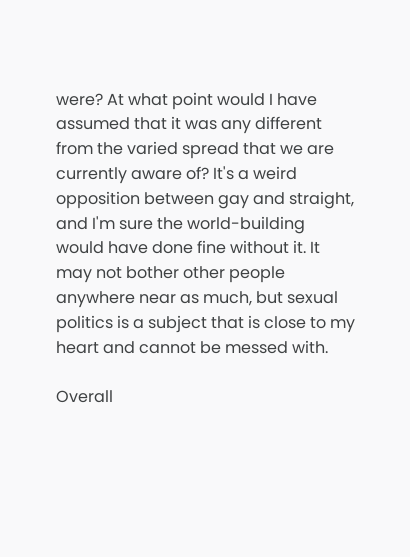were? At what point would I have assumed that it was any different from the varied spread that we are currently aware of? It's a weird opposition between gay and straight, and I'm sure the world-building would have done fine without it. It may not bother other people anywhere near as much, but sexual politics is a subject that is close to my heart and cannot be messed with.

Overall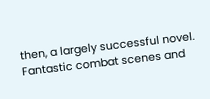then, a largely successful novel. Fantastic combat scenes and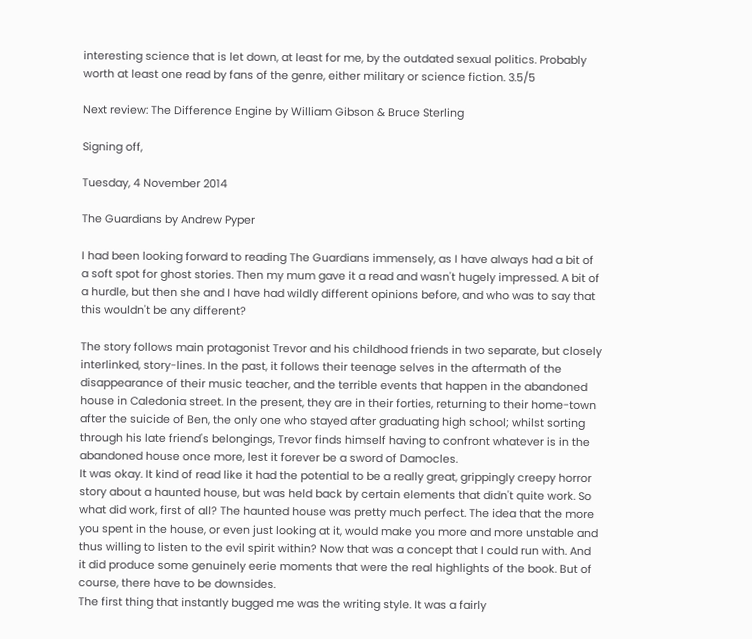interesting science that is let down, at least for me, by the outdated sexual politics. Probably worth at least one read by fans of the genre, either military or science fiction. 3.5/5

Next review: The Difference Engine by William Gibson & Bruce Sterling

Signing off,

Tuesday, 4 November 2014

The Guardians by Andrew Pyper

I had been looking forward to reading The Guardians immensely, as I have always had a bit of a soft spot for ghost stories. Then my mum gave it a read and wasn't hugely impressed. A bit of a hurdle, but then she and I have had wildly different opinions before, and who was to say that this wouldn't be any different?

The story follows main protagonist Trevor and his childhood friends in two separate, but closely interlinked, story-lines. In the past, it follows their teenage selves in the aftermath of the disappearance of their music teacher, and the terrible events that happen in the abandoned house in Caledonia street. In the present, they are in their forties, returning to their home-town after the suicide of Ben, the only one who stayed after graduating high school; whilst sorting through his late friend's belongings, Trevor finds himself having to confront whatever is in the abandoned house once more, lest it forever be a sword of Damocles.
It was okay. It kind of read like it had the potential to be a really great, grippingly creepy horror story about a haunted house, but was held back by certain elements that didn't quite work. So what did work, first of all? The haunted house was pretty much perfect. The idea that the more you spent in the house, or even just looking at it, would make you more and more unstable and thus willing to listen to the evil spirit within? Now that was a concept that I could run with. And it did produce some genuinely eerie moments that were the real highlights of the book. But of course, there have to be downsides.
The first thing that instantly bugged me was the writing style. It was a fairly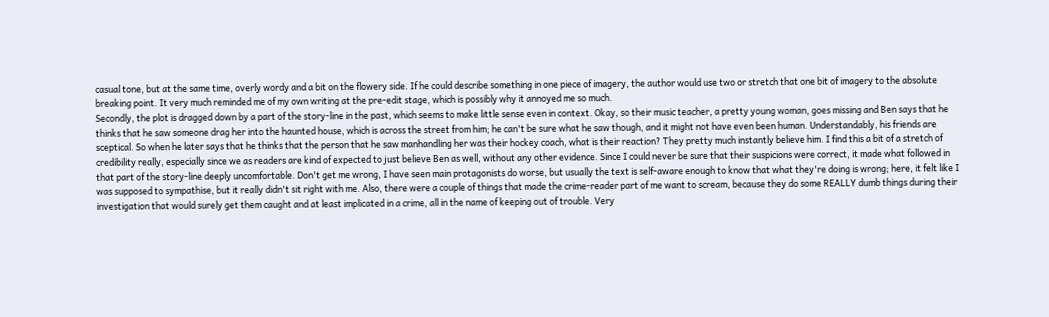casual tone, but at the same time, overly wordy and a bit on the flowery side. If he could describe something in one piece of imagery, the author would use two or stretch that one bit of imagery to the absolute breaking point. It very much reminded me of my own writing at the pre-edit stage, which is possibly why it annoyed me so much.
Secondly, the plot is dragged down by a part of the story-line in the past, which seems to make little sense even in context. Okay, so their music teacher, a pretty young woman, goes missing and Ben says that he thinks that he saw someone drag her into the haunted house, which is across the street from him; he can't be sure what he saw though, and it might not have even been human. Understandably, his friends are sceptical. So when he later says that he thinks that the person that he saw manhandling her was their hockey coach, what is their reaction? They pretty much instantly believe him. I find this a bit of a stretch of credibility really, especially since we as readers are kind of expected to just believe Ben as well, without any other evidence. Since I could never be sure that their suspicions were correct, it made what followed in that part of the story-line deeply uncomfortable. Don't get me wrong, I have seen main protagonists do worse, but usually the text is self-aware enough to know that what they're doing is wrong; here, it felt like I was supposed to sympathise, but it really didn't sit right with me. Also, there were a couple of things that made the crime-reader part of me want to scream, because they do some REALLY dumb things during their investigation that would surely get them caught and at least implicated in a crime, all in the name of keeping out of trouble. Very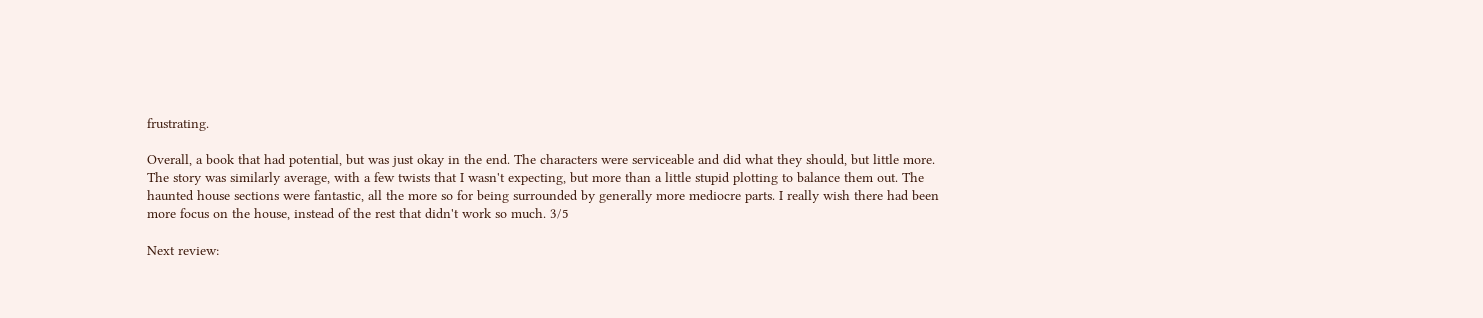frustrating.

Overall, a book that had potential, but was just okay in the end. The characters were serviceable and did what they should, but little more. The story was similarly average, with a few twists that I wasn't expecting, but more than a little stupid plotting to balance them out. The haunted house sections were fantastic, all the more so for being surrounded by generally more mediocre parts. I really wish there had been more focus on the house, instead of the rest that didn't work so much. 3/5

Next review: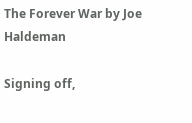The Forever War by Joe Haldeman

Signing off,